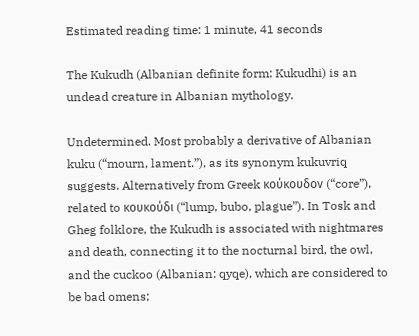Estimated reading time: 1 minute, 41 seconds

The Kukudh (Albanian definite form: Kukudhi) is an undead creature in Albanian mythology.

Undetermined. Most probably a derivative of Albanian kuku (“mourn, lament.”), as its synonym kukuvriq suggests. Alternatively from Greek κούκουδον (“core”), related to κουκούδι (“lump, bubo, plague”). In Tosk and Gheg folklore, the Kukudh is associated with nightmares and death, connecting it to the nocturnal bird, the owl, and the cuckoo (Albanian: qyqe), which are considered to be bad omens;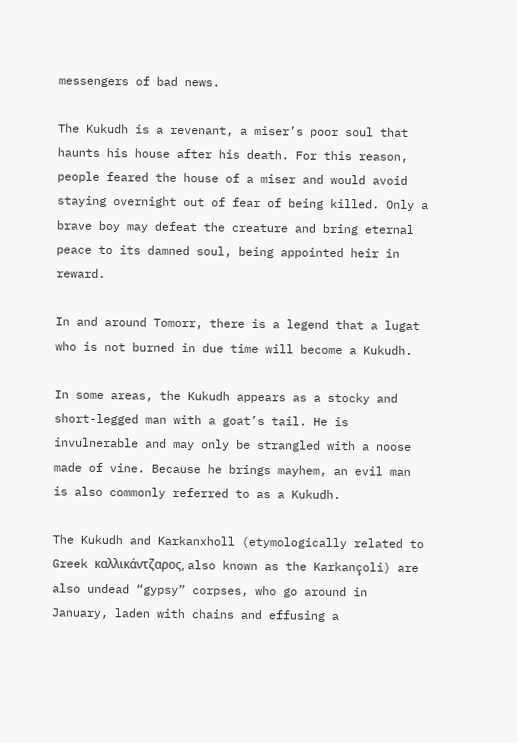messengers of bad news.

The Kukudh is a revenant, a miser’s poor soul that haunts his house after his death. For this reason, people feared the house of a miser and would avoid staying overnight out of fear of being killed. Only a brave boy may defeat the creature and bring eternal peace to its damned soul, being appointed heir in reward.

In and around Tomorr, there is a legend that a lugat who is not burned in due time will become a Kukudh.

In some areas, the Kukudh appears as a stocky and short-legged man with a goat’s tail. He is invulnerable and may only be strangled with a noose made of vine. Because he brings mayhem, an evil man is also commonly referred to as a Kukudh.

The Kukudh and Karkanxholl (etymologically related to Greek καλλικάντζαρος, also known as the Karkançoli) are also undead “gypsy” corpses, who go around in January, laden with chains and effusing a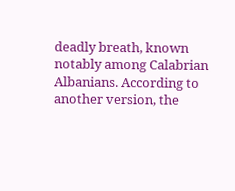deadly breath, known notably among Calabrian Albanians. According to another version, the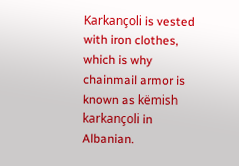Karkançoli is vested with iron clothes, which is why chainmail armor is known as këmish karkançoli in Albanian.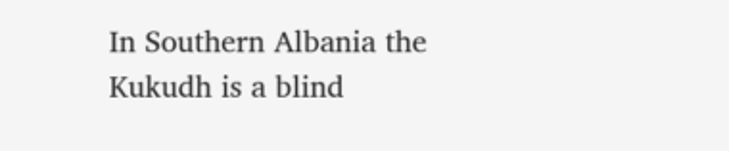In Southern Albania the Kukudh is a blind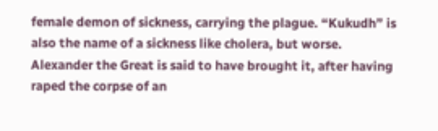female demon of sickness, carrying the plague. “Kukudh” is also the name of a sickness like cholera, but worse. Alexander the Great is said to have brought it, after having raped the corpse of an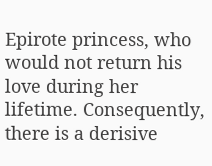Epirote princess, who would not return his love during her lifetime. Consequently, there is a derisive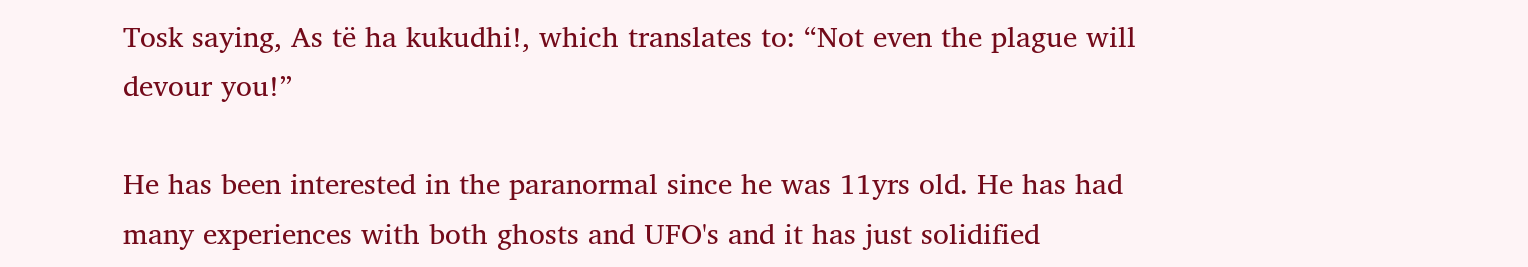Tosk saying, As të ha kukudhi!, which translates to: “Not even the plague will devour you!”

He has been interested in the paranormal since he was 11yrs old. He has had many experiences with both ghosts and UFO's and it has just solidified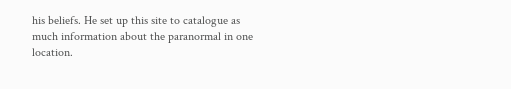his beliefs. He set up this site to catalogue as much information about the paranormal in one location.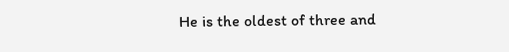He is the oldest of three and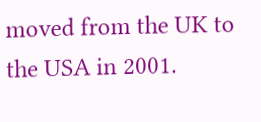moved from the UK to the USA in 2001.